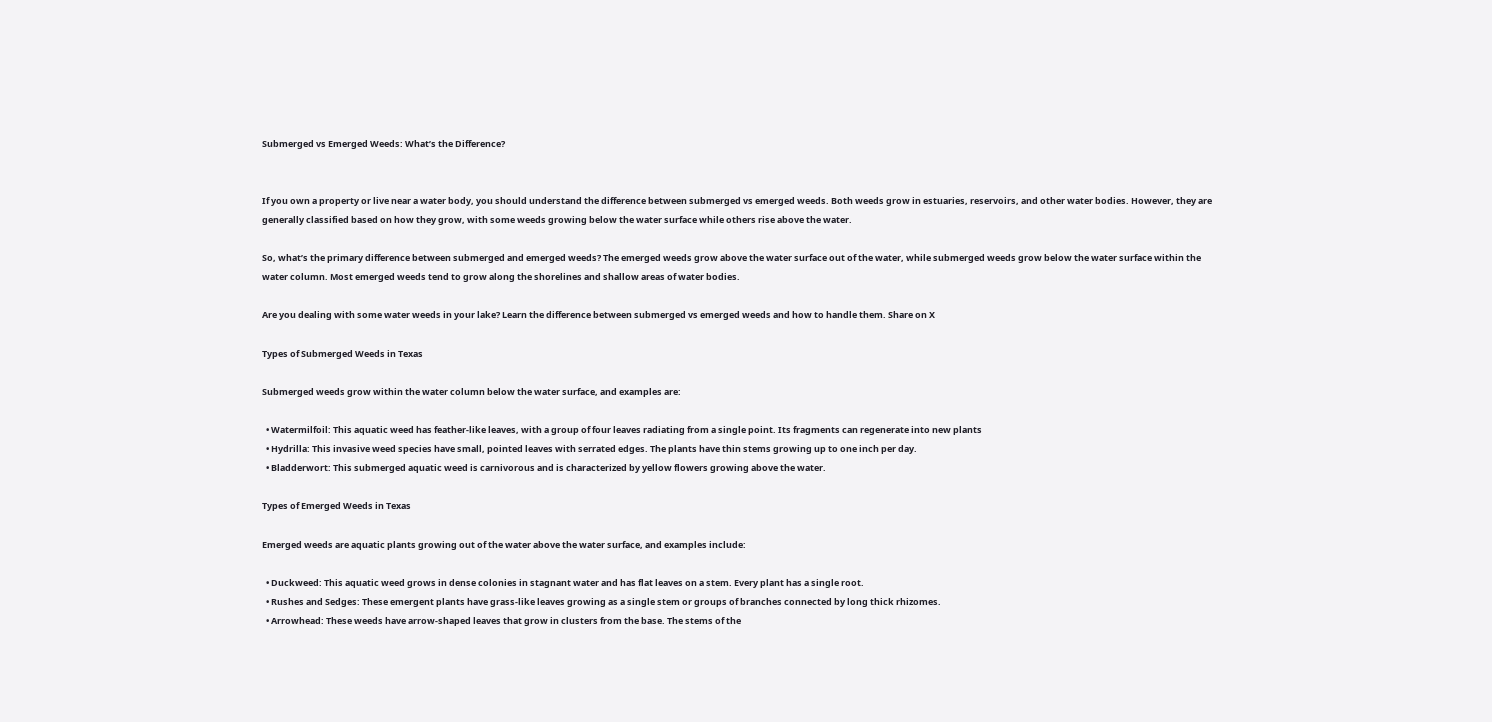Submerged vs Emerged Weeds: What’s the Difference?


If you own a property or live near a water body, you should understand the difference between submerged vs emerged weeds. Both weeds grow in estuaries, reservoirs, and other water bodies. However, they are generally classified based on how they grow, with some weeds growing below the water surface while others rise above the water.

So, what’s the primary difference between submerged and emerged weeds? The emerged weeds grow above the water surface out of the water, while submerged weeds grow below the water surface within the water column. Most emerged weeds tend to grow along the shorelines and shallow areas of water bodies.

Are you dealing with some water weeds in your lake? Learn the difference between submerged vs emerged weeds and how to handle them. Share on X

Types of Submerged Weeds in Texas

Submerged weeds grow within the water column below the water surface, and examples are:

  • Watermilfoil: This aquatic weed has feather-like leaves, with a group of four leaves radiating from a single point. Its fragments can regenerate into new plants
  • Hydrilla: This invasive weed species have small, pointed leaves with serrated edges. The plants have thin stems growing up to one inch per day.
  • Bladderwort: This submerged aquatic weed is carnivorous and is characterized by yellow flowers growing above the water.

Types of Emerged Weeds in Texas

Emerged weeds are aquatic plants growing out of the water above the water surface, and examples include:

  • Duckweed: This aquatic weed grows in dense colonies in stagnant water and has flat leaves on a stem. Every plant has a single root.
  • Rushes and Sedges: These emergent plants have grass-like leaves growing as a single stem or groups of branches connected by long thick rhizomes.
  • Arrowhead: These weeds have arrow-shaped leaves that grow in clusters from the base. The stems of the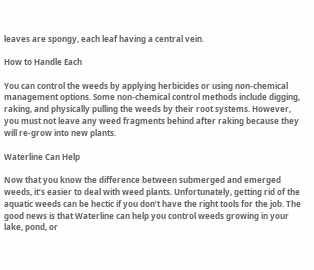leaves are spongy, each leaf having a central vein.

How to Handle Each

You can control the weeds by applying herbicides or using non-chemical management options. Some non-chemical control methods include digging, raking, and physically pulling the weeds by their root systems. However, you must not leave any weed fragments behind after raking because they will re-grow into new plants.

Waterline Can Help

Now that you know the difference between submerged and emerged weeds, it’s easier to deal with weed plants. Unfortunately, getting rid of the aquatic weeds can be hectic if you don’t have the right tools for the job. The good news is that Waterline can help you control weeds growing in your lake, pond, or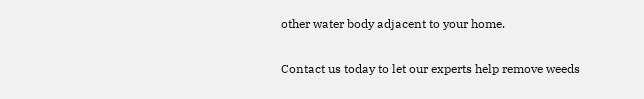other water body adjacent to your home.

Contact us today to let our experts help remove weeds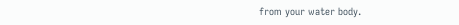from your water body.